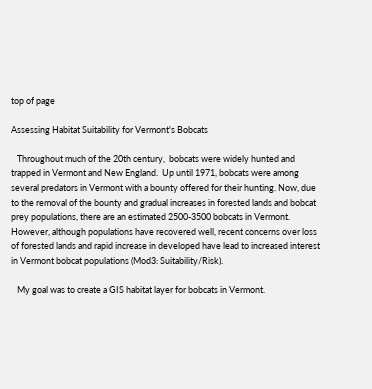top of page

Assessing Habitat Suitability for Vermont's Bobcats

   Throughout much of the 20th century,  bobcats were widely hunted and trapped in Vermont and New England.  Up until 1971, bobcats were among several predators in Vermont with a bounty offered for their hunting. Now, due to the removal of the bounty and gradual increases in forested lands and bobcat prey populations, there are an estimated 2500-3500 bobcats in Vermont. However, although populations have recovered well, recent concerns over loss of forested lands and rapid increase in developed have lead to increased interest in Vermont bobcat populations (Mod3: Suitability/Risk).

   My goal was to create a GIS habitat layer for bobcats in Vermont.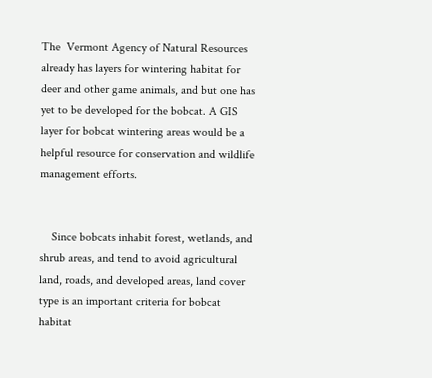The  Vermont Agency of Natural Resources already has layers for wintering habitat for deer and other game animals, and but one has yet to be developed for the bobcat. A GIS layer for bobcat wintering areas would be a helpful resource for conservation and wildlife management efforts.


    Since bobcats inhabit forest, wetlands, and shrub areas, and tend to avoid agricultural land, roads, and developed areas, land cover type is an important criteria for bobcat habitat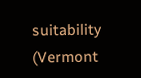suitability (Vermont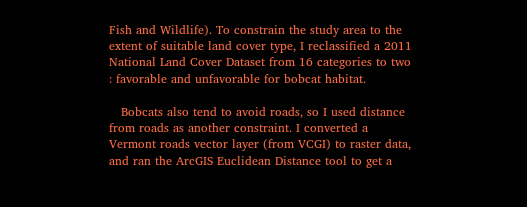Fish and Wildlife). To constrain the study area to the extent of suitable land cover type, I reclassified a 2011 National Land Cover Dataset from 16 categories to two : favorable and unfavorable for bobcat habitat.

   Bobcats also tend to avoid roads, so I used distance from roads as another constraint. I converted a Vermont roads vector layer (from VCGI) to raster data, and ran the ArcGIS Euclidean Distance tool to get a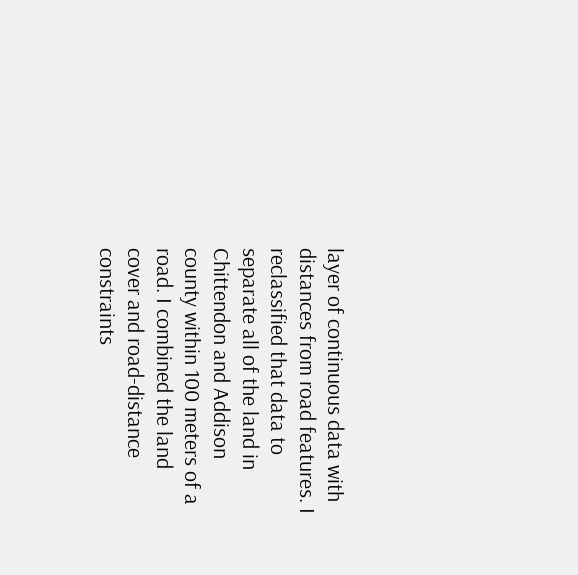layer of continuous data with distances from road features. I reclassified that data to separate all of the land in Chittendon and Addison county within 100 meters of a road. I combined the land cover and road-distance constraints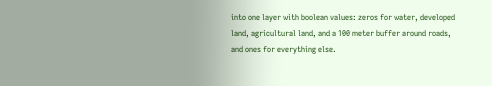into one layer with boolean values: zeros for water, developed land, agricultural land, and a 100 meter buffer around roads, and ones for everything else.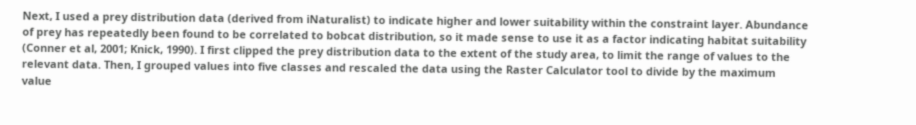Next, I used a prey distribution data (derived from iNaturalist) to indicate higher and lower suitability within the constraint layer. Abundance of prey has repeatedly been found to be correlated to bobcat distribution, so it made sense to use it as a factor indicating habitat suitability (Conner et al, 2001; Knick, 1990). I first clipped the prey distribution data to the extent of the study area, to limit the range of values to the relevant data. Then, I grouped values into five classes and rescaled the data using the Raster Calculator tool to divide by the maximum value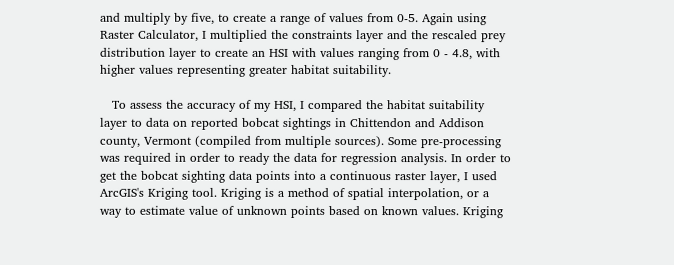and multiply by five, to create a range of values from 0-5. Again using Raster Calculator, I multiplied the constraints layer and the rescaled prey distribution layer to create an HSI with values ranging from 0 - 4.8, with higher values representing greater habitat suitability.

   To assess the accuracy of my HSI, I compared the habitat suitability layer to data on reported bobcat sightings in Chittendon and Addison county, Vermont (compiled from multiple sources). Some pre-processing was required in order to ready the data for regression analysis. In order to get the bobcat sighting data points into a continuous raster layer, I used ArcGIS's Kriging tool. Kriging is a method of spatial interpolation, or a way to estimate value of unknown points based on known values. Kriging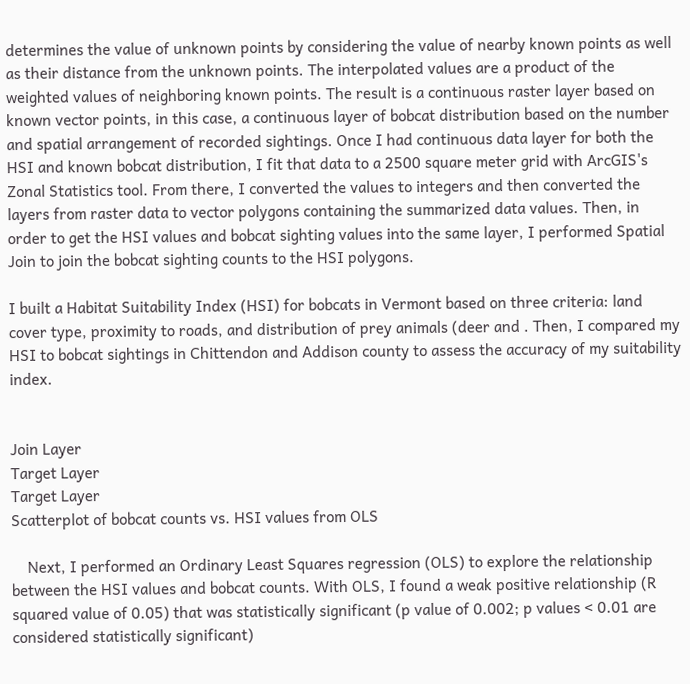determines the value of unknown points by considering the value of nearby known points as well as their distance from the unknown points. The interpolated values are a product of the weighted values of neighboring known points. The result is a continuous raster layer based on known vector points, in this case, a continuous layer of bobcat distribution based on the number and spatial arrangement of recorded sightings. Once I had continuous data layer for both the HSI and known bobcat distribution, I fit that data to a 2500 square meter grid with ArcGIS's Zonal Statistics tool. From there, I converted the values to integers and then converted the layers from raster data to vector polygons containing the summarized data values. Then, in order to get the HSI values and bobcat sighting values into the same layer, I performed Spatial Join to join the bobcat sighting counts to the HSI polygons.

I built a Habitat Suitability Index (HSI) for bobcats in Vermont based on three criteria: land cover type, proximity to roads, and distribution of prey animals (deer and . Then, I compared my HSI to bobcat sightings in Chittendon and Addison county to assess the accuracy of my suitability index.


Join Layer
Target Layer
Target Layer
Scatterplot of bobcat counts vs. HSI values from OLS

    Next, I performed an Ordinary Least Squares regression (OLS) to explore the relationship between the HSI values and bobcat counts. With OLS, I found a weak positive relationship (R squared value of 0.05) that was statistically significant (p value of 0.002; p values < 0.01 are considered statistically significant)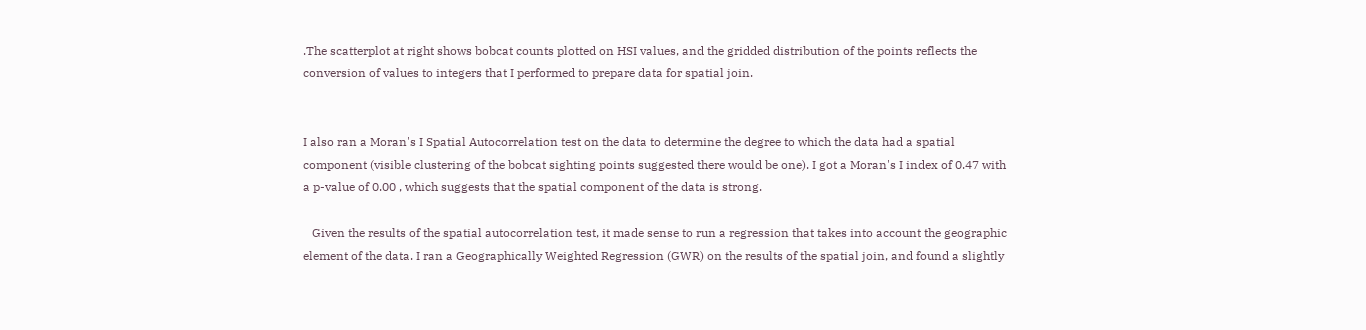.The scatterplot at right shows bobcat counts plotted on HSI values, and the gridded distribution of the points reflects the conversion of values to integers that I performed to prepare data for spatial join.


I also ran a Moran's I Spatial Autocorrelation test on the data to determine the degree to which the data had a spatial component (visible clustering of the bobcat sighting points suggested there would be one). I got a Moran's I index of 0.47 with a p-value of 0.00 , which suggests that the spatial component of the data is strong.

   Given the results of the spatial autocorrelation test, it made sense to run a regression that takes into account the geographic element of the data. I ran a Geographically Weighted Regression (GWR) on the results of the spatial join, and found a slightly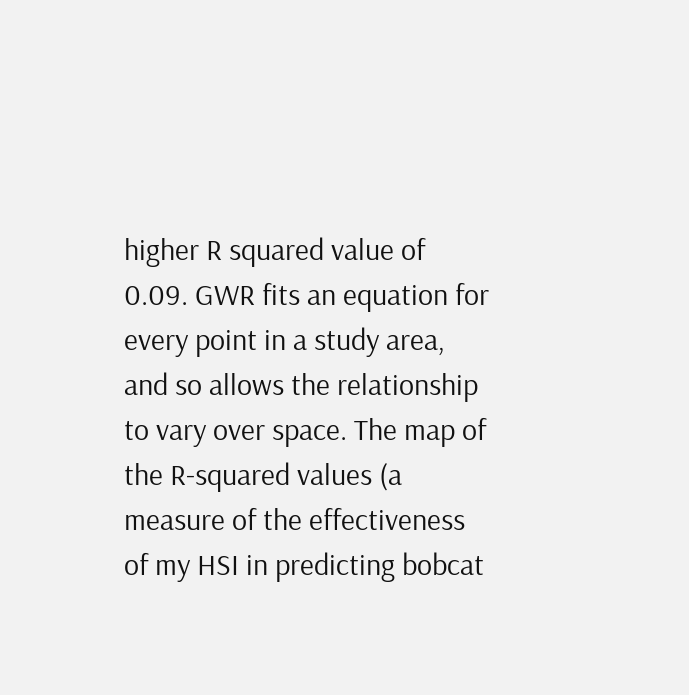higher R squared value of 0.09. GWR fits an equation for every point in a study area, and so allows the relationship to vary over space. The map of the R-squared values (a measure of the effectiveness of my HSI in predicting bobcat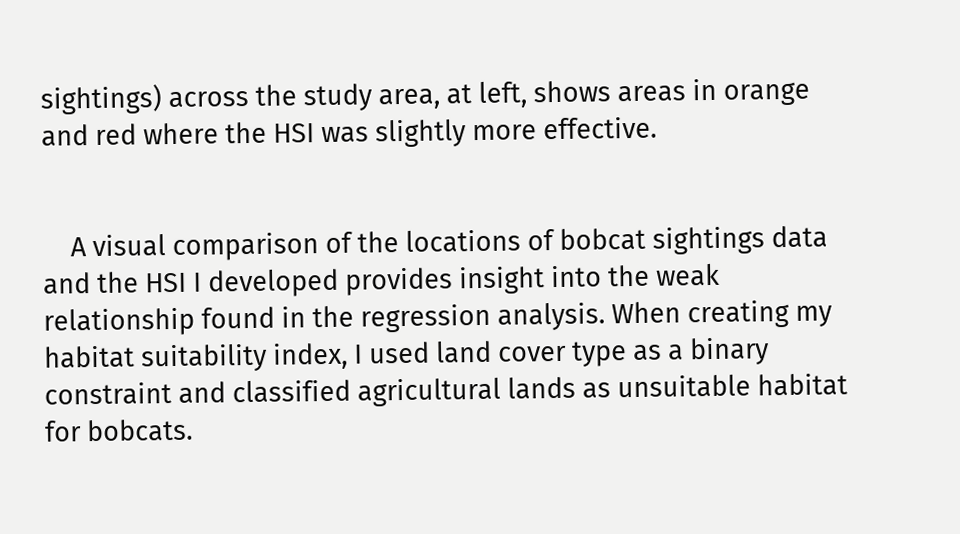sightings) across the study area, at left, shows areas in orange and red where the HSI was slightly more effective.


    A visual comparison of the locations of bobcat sightings data and the HSI I developed provides insight into the weak relationship found in the regression analysis. When creating my habitat suitability index, I used land cover type as a binary constraint and classified agricultural lands as unsuitable habitat for bobcats.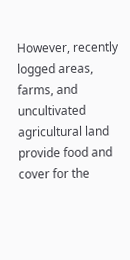However, recently logged areas, farms, and uncultivated agricultural land provide food and cover for the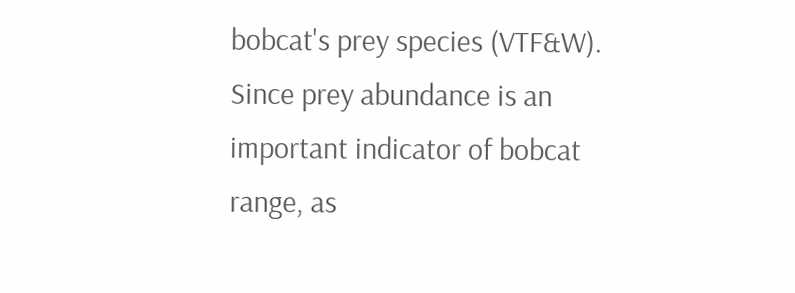bobcat's prey species (VTF&W). Since prey abundance is an important indicator of bobcat range, as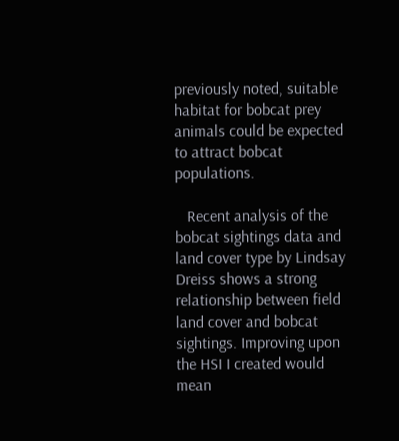previously noted, suitable habitat for bobcat prey animals could be expected to attract bobcat populations.

   Recent analysis of the bobcat sightings data and land cover type by Lindsay Dreiss shows a strong relationship between field land cover and bobcat sightings. Improving upon the HSI I created would mean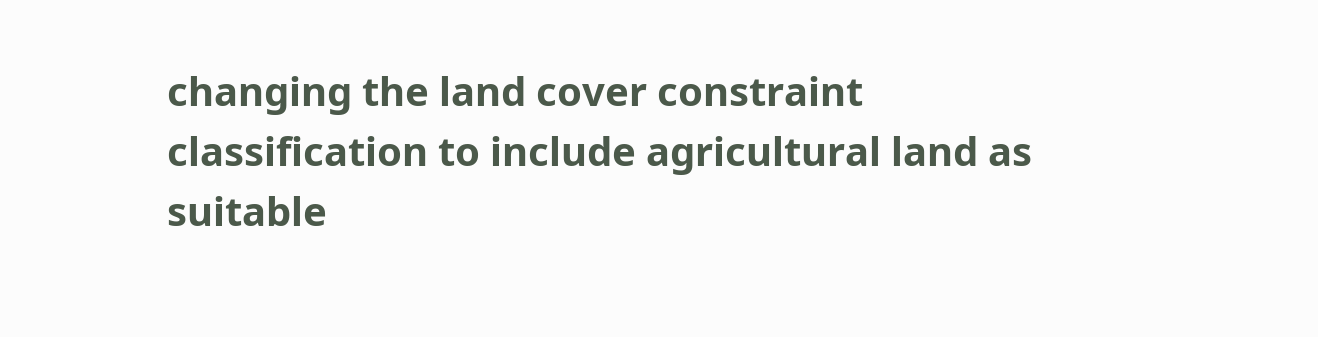changing the land cover constraint classification to include agricultural land as suitable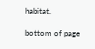habitat.

bottom of page